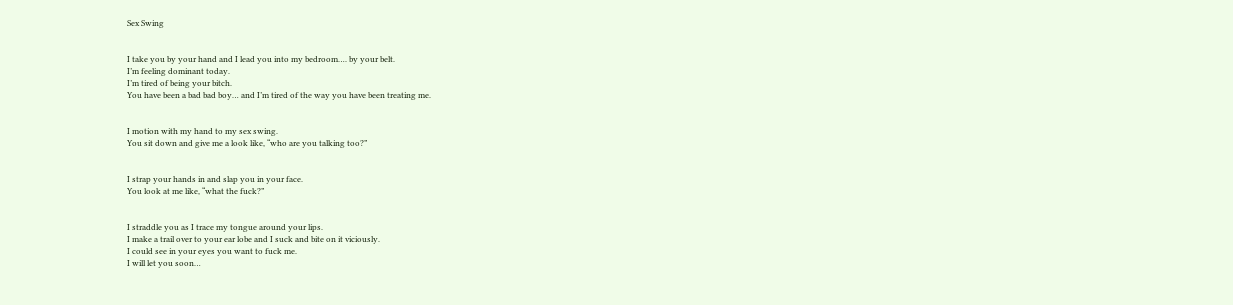Sex Swing


I take you by your hand and I lead you into my bedroom…. by your belt.
I’m feeling dominant today.
I’m tired of being your bitch.
You have been a bad bad boy… and I’m tired of the way you have been treating me.


I motion with my hand to my sex swing.
You sit down and give me a look like, “who are you talking too?”


I strap your hands in and slap you in your face.
You look at me like, “what the fuck?”


I straddle you as I trace my tongue around your lips.
I make a trail over to your ear lobe and I suck and bite on it viciously.
I could see in your eyes you want to fuck me.
I will let you soon…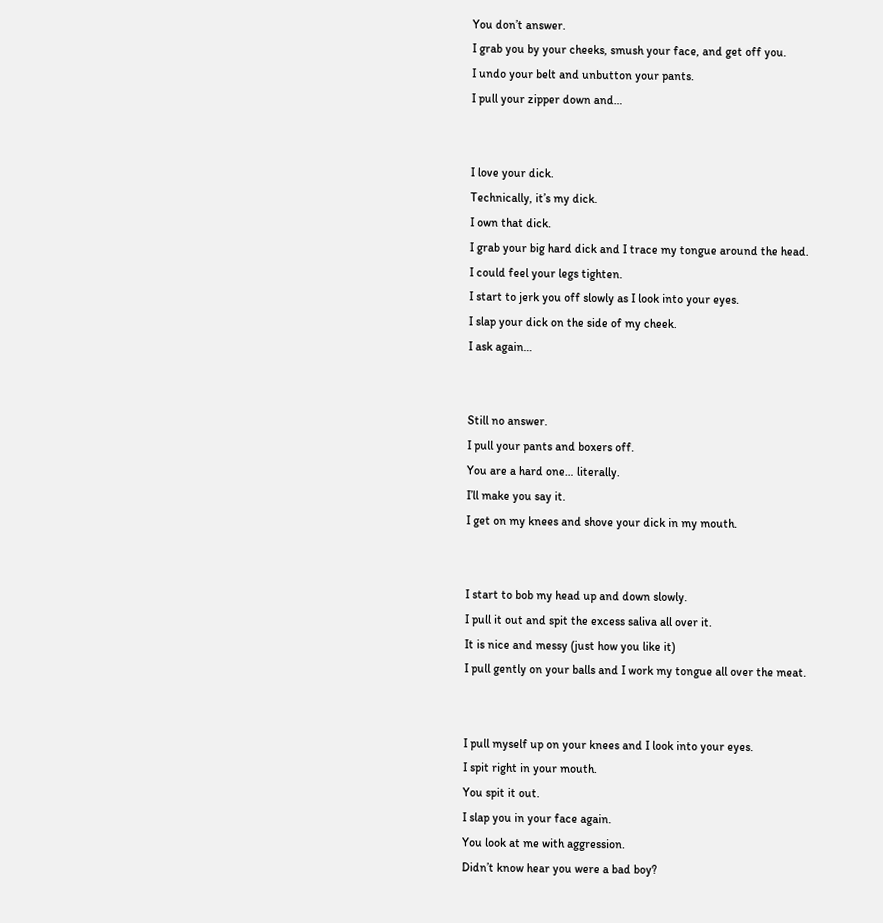You don’t answer.
I grab you by your cheeks, smush your face, and get off you.
I undo your belt and unbutton your pants.
I pull your zipper down and…


I love your dick.
Technically, it’s my dick.
I own that dick.
I grab your big hard dick and I trace my tongue around the head.
I could feel your legs tighten.
I start to jerk you off slowly as I look into your eyes.
I slap your dick on the side of my cheek.
I ask again…


Still no answer.
I pull your pants and boxers off.
You are a hard one… literally.
I’ll make you say it.
I get on my knees and shove your dick in my mouth.


I start to bob my head up and down slowly.
I pull it out and spit the excess saliva all over it.
It is nice and messy (just how you like it)
I pull gently on your balls and I work my tongue all over the meat.


I pull myself up on your knees and I look into your eyes.
I spit right in your mouth.
You spit it out.
I slap you in your face again.
You look at me with aggression.
Didn’t know hear you were a bad boy?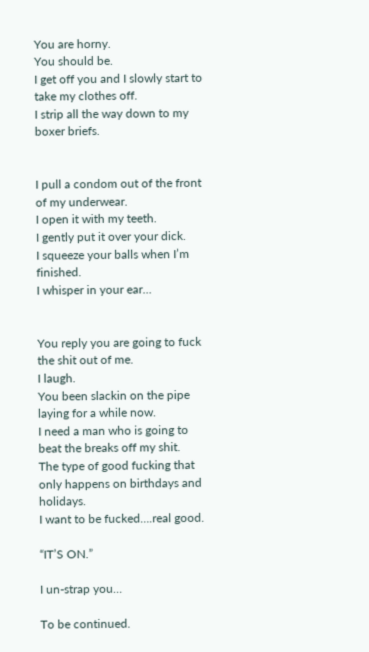You are horny.
You should be.
I get off you and I slowly start to take my clothes off.
I strip all the way down to my boxer briefs.


I pull a condom out of the front of my underwear.
I open it with my teeth.
I gently put it over your dick.
I squeeze your balls when I’m finished.
I whisper in your ear…


You reply you are going to fuck the shit out of me.
I laugh.
You been slackin on the pipe laying for a while now.
I need a man who is going to beat the breaks off my shit.
The type of good fucking that only happens on birthdays and holidays.
I want to be fucked….real good.

“IT’S ON.”

I un-strap you…

To be continued.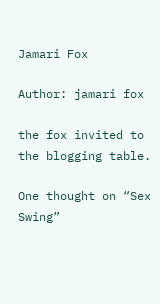Jamari Fox

Author: jamari fox

the fox invited to the blogging table.

One thought on “Sex Swing”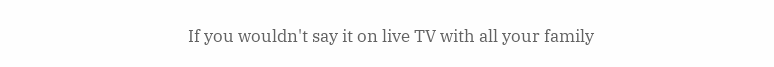If you wouldn't say it on live TV with all your family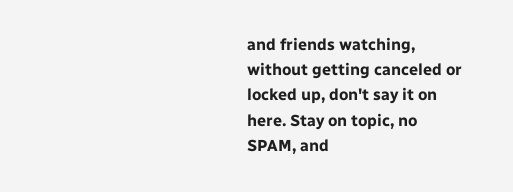and friends watching, without getting canceled or locked up, don't say it on here. Stay on topic, no SPAM, and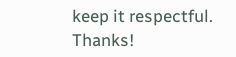keep it respectful. Thanks!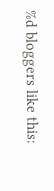%d bloggers like this: